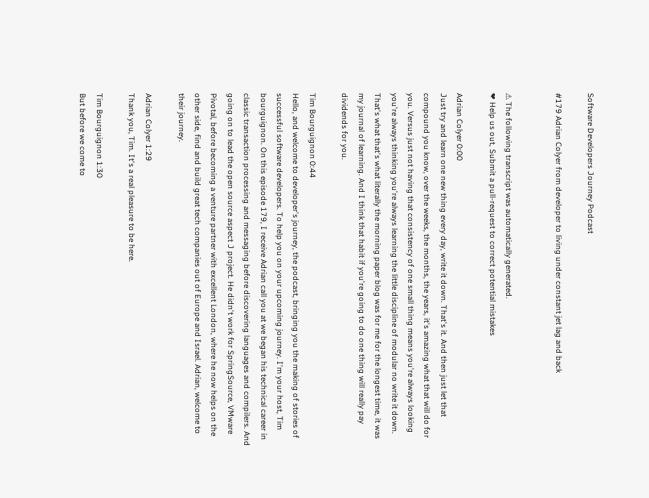Software Developers Journey Podcast

#179 Adrian Colyer from developer to living under constant jet lag and back


⚠ The following transcript was automatically generated.
❤ Help us out, Submit a pull-request to correct potential mistakes

Adrian Colyer 0:00
Just try and learn one new thing every day, write it down. That's it. And then just let that compound you know, over the weeks, the months, the years, it's amazing what that will do for you. Versus just not having that consistency of one small thing means you're always looking you're always thinking you're always learning the little discipline of modular no write it down. That's what that's what literally the morning paper blog was for me for the longest time, it was my journal of learning. And I think that habit if you're going to do one thing will really pay dividends for you.

Tim Bourguignon 0:44
Hello, and welcome to developer's journey, the podcast, bringing you the making of stories of successful software developers. To help you on your upcoming journey. I'm your host, Tim bourguignon. On this episode 179, I receive Adrian call you at we began his technical career in classic transaction processing and messaging before discovering languages and compilers. And going on to lead the open source aspect J project. He didn't work for SpringSource, VMware Pivotal, before becoming a venture partner with excellent London, where he now helps on the other side, find and build great tech companies out of Europe and Israel. Adrian, welcome to their journey.

Adrian Colyer 1:29
Thank you, Tim. It's a real pleasure to be here.

Tim Bourguignon 1:30
But before we come to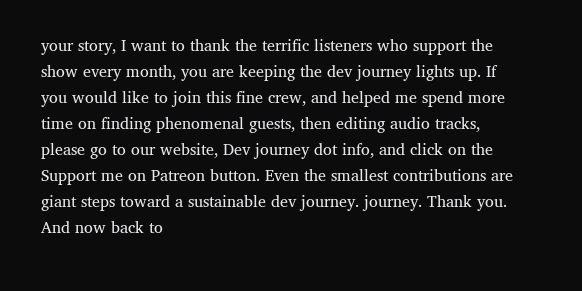your story, I want to thank the terrific listeners who support the show every month, you are keeping the dev journey lights up. If you would like to join this fine crew, and helped me spend more time on finding phenomenal guests, then editing audio tracks, please go to our website, Dev journey dot info, and click on the Support me on Patreon button. Even the smallest contributions are giant steps toward a sustainable dev journey. journey. Thank you. And now back to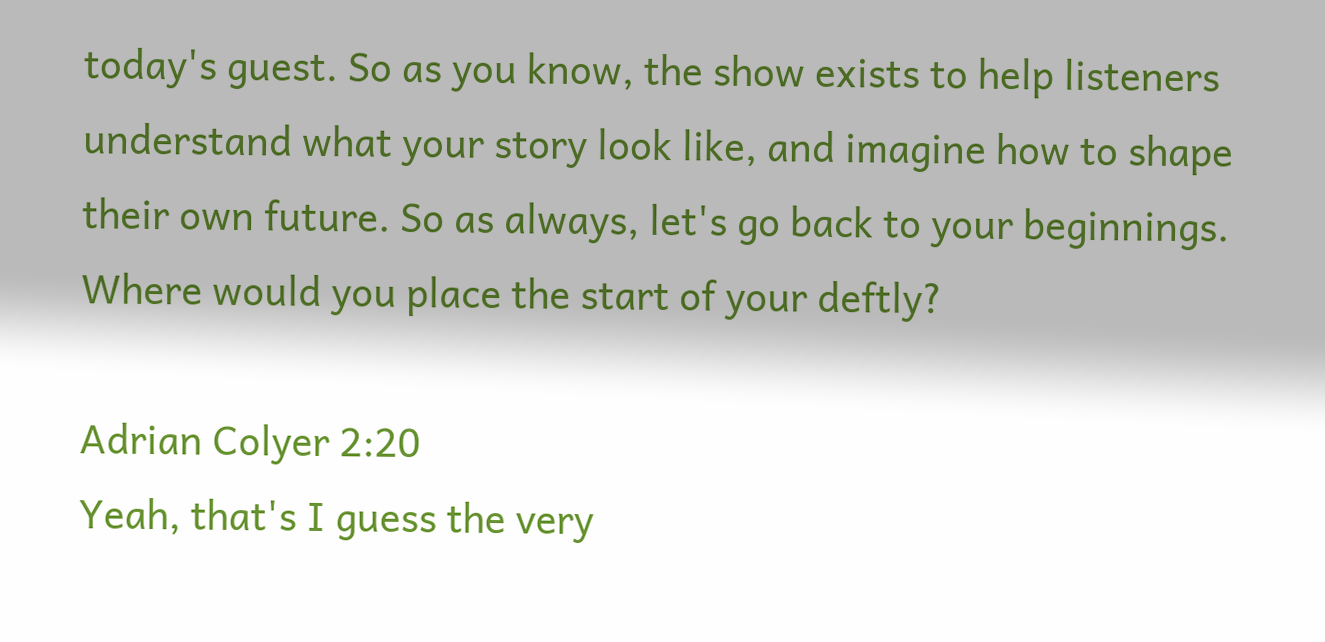today's guest. So as you know, the show exists to help listeners understand what your story look like, and imagine how to shape their own future. So as always, let's go back to your beginnings. Where would you place the start of your deftly?

Adrian Colyer 2:20
Yeah, that's I guess the very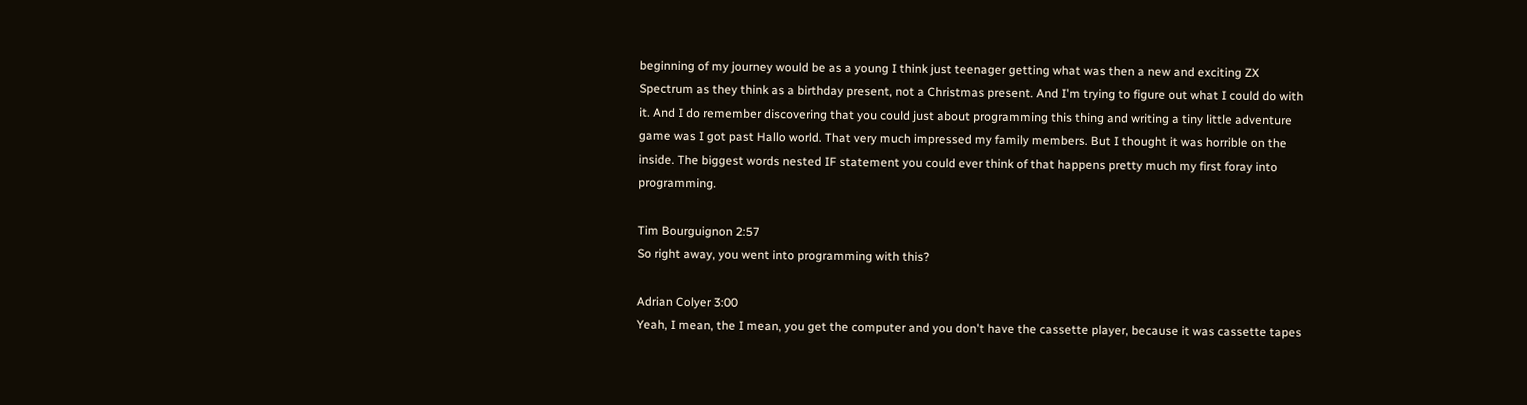beginning of my journey would be as a young I think just teenager getting what was then a new and exciting ZX Spectrum as they think as a birthday present, not a Christmas present. And I'm trying to figure out what I could do with it. And I do remember discovering that you could just about programming this thing and writing a tiny little adventure game was I got past Hallo world. That very much impressed my family members. But I thought it was horrible on the inside. The biggest words nested IF statement you could ever think of that happens pretty much my first foray into programming.

Tim Bourguignon 2:57
So right away, you went into programming with this?

Adrian Colyer 3:00
Yeah, I mean, the I mean, you get the computer and you don't have the cassette player, because it was cassette tapes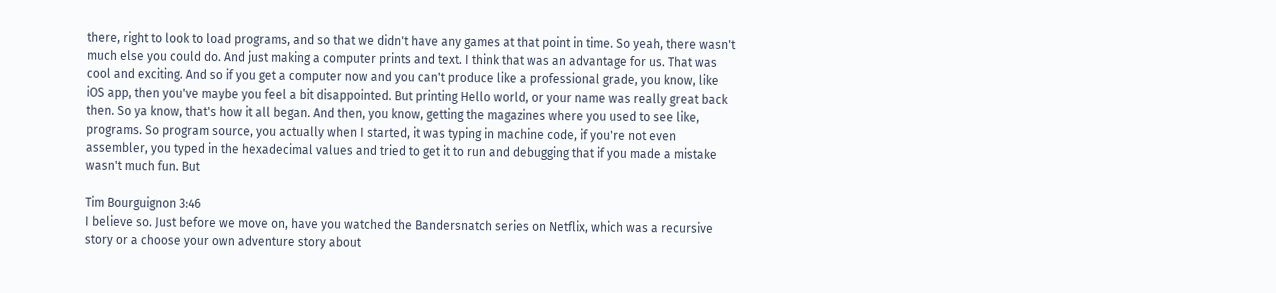there, right to look to load programs, and so that we didn't have any games at that point in time. So yeah, there wasn't much else you could do. And just making a computer prints and text. I think that was an advantage for us. That was cool and exciting. And so if you get a computer now and you can't produce like a professional grade, you know, like iOS app, then you've maybe you feel a bit disappointed. But printing Hello world, or your name was really great back then. So ya know, that's how it all began. And then, you know, getting the magazines where you used to see like, programs. So program source, you actually when I started, it was typing in machine code, if you're not even assembler, you typed in the hexadecimal values and tried to get it to run and debugging that if you made a mistake wasn't much fun. But

Tim Bourguignon 3:46
I believe so. Just before we move on, have you watched the Bandersnatch series on Netflix, which was a recursive story or a choose your own adventure story about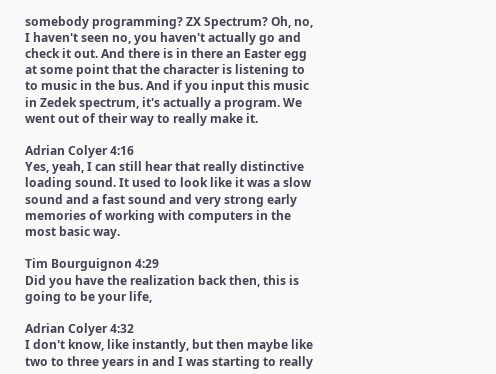somebody programming? ZX Spectrum? Oh, no, I haven't seen no, you haven't actually go and check it out. And there is in there an Easter egg at some point that the character is listening to to music in the bus. And if you input this music in Zedek spectrum, it's actually a program. We went out of their way to really make it.

Adrian Colyer 4:16
Yes, yeah, I can still hear that really distinctive loading sound. It used to look like it was a slow sound and a fast sound and very strong early memories of working with computers in the most basic way.

Tim Bourguignon 4:29
Did you have the realization back then, this is going to be your life,

Adrian Colyer 4:32
I don't know, like instantly, but then maybe like two to three years in and I was starting to really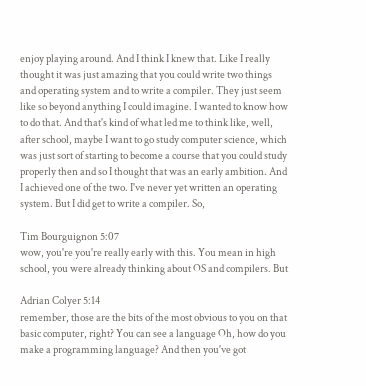enjoy playing around. And I think I knew that. Like I really thought it was just amazing that you could write two things and operating system and to write a compiler. They just seem like so beyond anything I could imagine. I wanted to know how to do that. And that's kind of what led me to think like, well, after school, maybe I want to go study computer science, which was just sort of starting to become a course that you could study properly then and so I thought that was an early ambition. And I achieved one of the two. I've never yet written an operating system. But I did get to write a compiler. So,

Tim Bourguignon 5:07
wow, you're you're really early with this. You mean in high school, you were already thinking about OS and compilers. But

Adrian Colyer 5:14
remember, those are the bits of the most obvious to you on that basic computer, right? You can see a language Oh, how do you make a programming language? And then you've got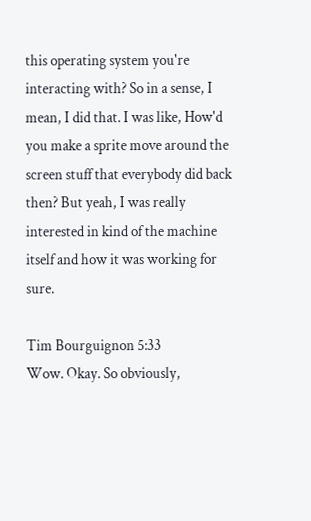this operating system you're interacting with? So in a sense, I mean, I did that. I was like, How'd you make a sprite move around the screen stuff that everybody did back then? But yeah, I was really interested in kind of the machine itself and how it was working for sure.

Tim Bourguignon 5:33
Wow. Okay. So obviously,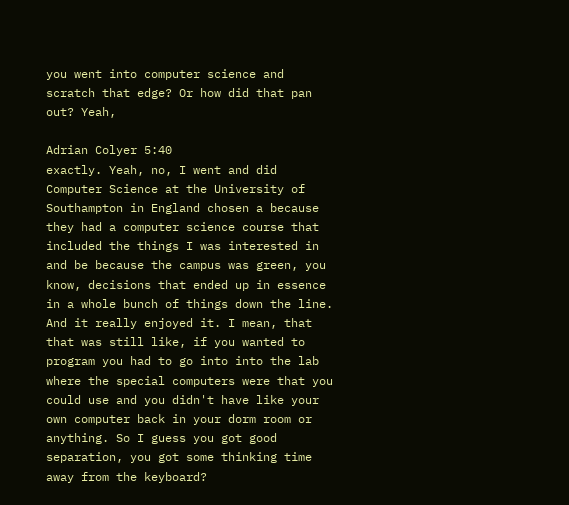you went into computer science and scratch that edge? Or how did that pan out? Yeah,

Adrian Colyer 5:40
exactly. Yeah, no, I went and did Computer Science at the University of Southampton in England chosen a because they had a computer science course that included the things I was interested in and be because the campus was green, you know, decisions that ended up in essence in a whole bunch of things down the line. And it really enjoyed it. I mean, that that was still like, if you wanted to program you had to go into into the lab where the special computers were that you could use and you didn't have like your own computer back in your dorm room or anything. So I guess you got good separation, you got some thinking time away from the keyboard?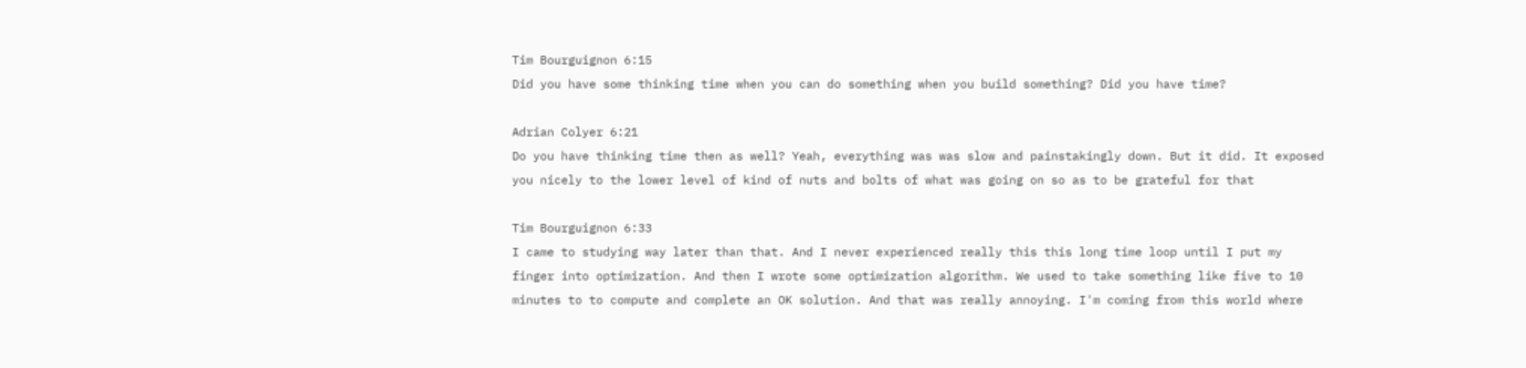Tim Bourguignon 6:15
Did you have some thinking time when you can do something when you build something? Did you have time?

Adrian Colyer 6:21
Do you have thinking time then as well? Yeah, everything was was slow and painstakingly down. But it did. It exposed you nicely to the lower level of kind of nuts and bolts of what was going on so as to be grateful for that

Tim Bourguignon 6:33
I came to studying way later than that. And I never experienced really this this long time loop until I put my finger into optimization. And then I wrote some optimization algorithm. We used to take something like five to 10 minutes to to compute and complete an OK solution. And that was really annoying. I'm coming from this world where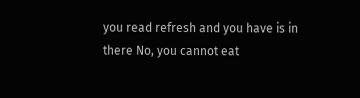you read refresh and you have is in there No, you cannot eat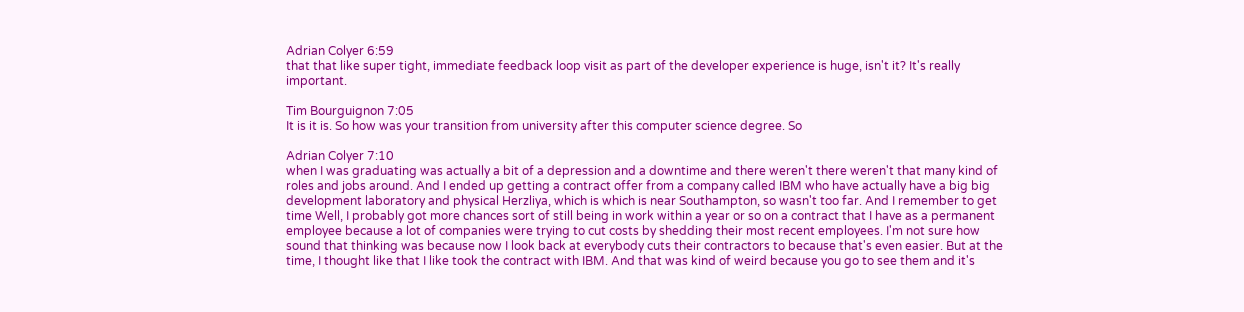Adrian Colyer 6:59
that that like super tight, immediate feedback loop visit as part of the developer experience is huge, isn't it? It's really important.

Tim Bourguignon 7:05
It is it is. So how was your transition from university after this computer science degree. So

Adrian Colyer 7:10
when I was graduating was actually a bit of a depression and a downtime and there weren't there weren't that many kind of roles and jobs around. And I ended up getting a contract offer from a company called IBM who have actually have a big big development laboratory and physical Herzliya, which is which is near Southampton, so wasn't too far. And I remember to get time Well, I probably got more chances sort of still being in work within a year or so on a contract that I have as a permanent employee because a lot of companies were trying to cut costs by shedding their most recent employees. I'm not sure how sound that thinking was because now I look back at everybody cuts their contractors to because that's even easier. But at the time, I thought like that I like took the contract with IBM. And that was kind of weird because you go to see them and it's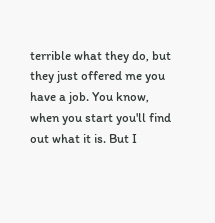terrible what they do, but they just offered me you have a job. You know, when you start you'll find out what it is. But I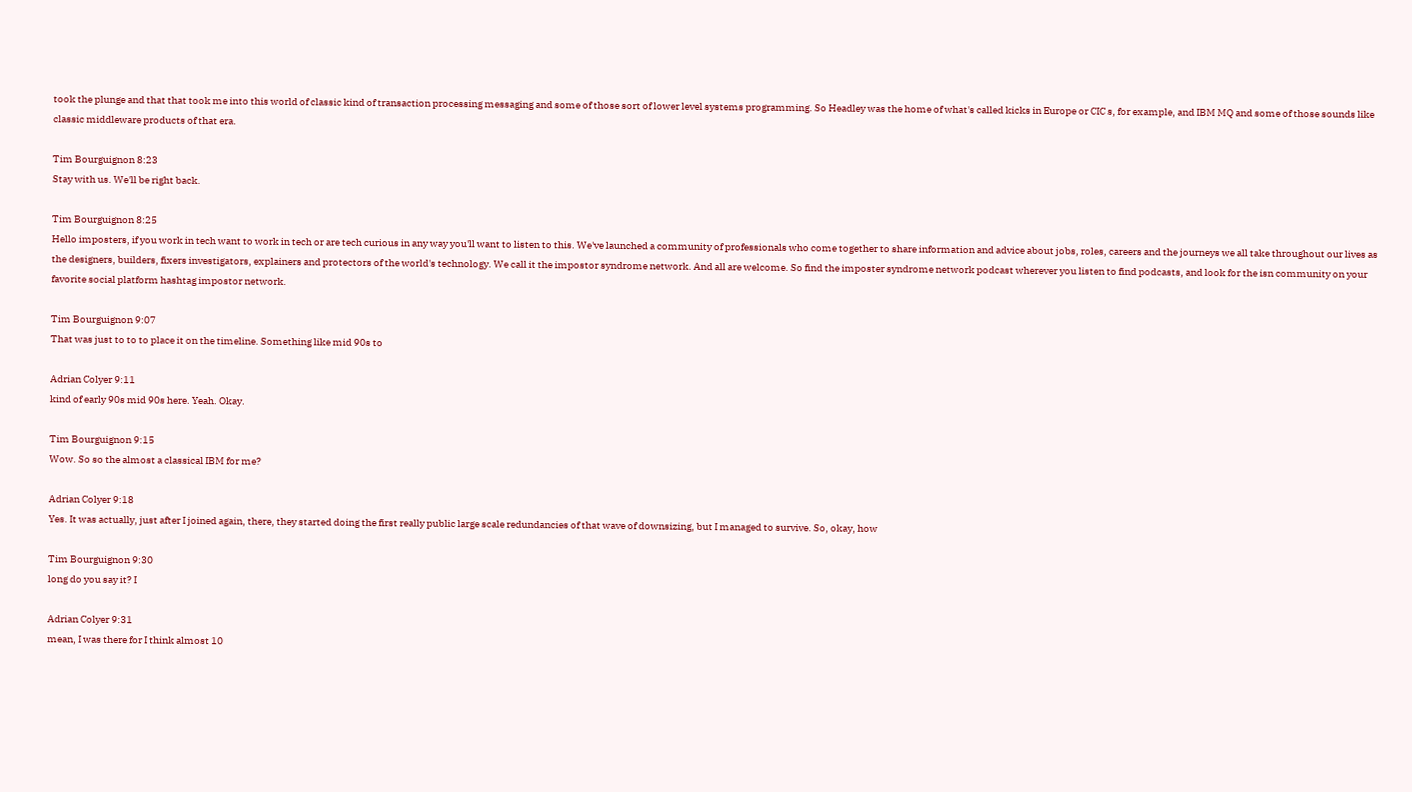took the plunge and that that took me into this world of classic kind of transaction processing messaging and some of those sort of lower level systems programming. So Headley was the home of what's called kicks in Europe or CIC s, for example, and IBM MQ and some of those sounds like classic middleware products of that era.

Tim Bourguignon 8:23
Stay with us. We'll be right back.

Tim Bourguignon 8:25
Hello imposters, if you work in tech want to work in tech or are tech curious in any way you'll want to listen to this. We've launched a community of professionals who come together to share information and advice about jobs, roles, careers and the journeys we all take throughout our lives as the designers, builders, fixers investigators, explainers and protectors of the world's technology. We call it the impostor syndrome network. And all are welcome. So find the imposter syndrome network podcast wherever you listen to find podcasts, and look for the isn community on your favorite social platform hashtag impostor network.

Tim Bourguignon 9:07
That was just to to to place it on the timeline. Something like mid 90s to

Adrian Colyer 9:11
kind of early 90s mid 90s here. Yeah. Okay.

Tim Bourguignon 9:15
Wow. So so the almost a classical IBM for me?

Adrian Colyer 9:18
Yes. It was actually, just after I joined again, there, they started doing the first really public large scale redundancies of that wave of downsizing, but I managed to survive. So, okay, how

Tim Bourguignon 9:30
long do you say it? I

Adrian Colyer 9:31
mean, I was there for I think almost 10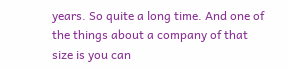years. So quite a long time. And one of the things about a company of that size is you can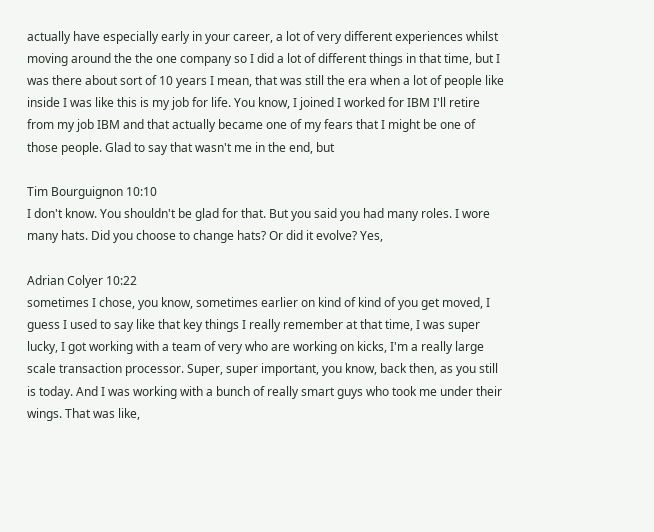actually have especially early in your career, a lot of very different experiences whilst moving around the the one company so I did a lot of different things in that time, but I was there about sort of 10 years I mean, that was still the era when a lot of people like inside I was like this is my job for life. You know, I joined I worked for IBM I'll retire from my job IBM and that actually became one of my fears that I might be one of those people. Glad to say that wasn't me in the end, but

Tim Bourguignon 10:10
I don't know. You shouldn't be glad for that. But you said you had many roles. I wore many hats. Did you choose to change hats? Or did it evolve? Yes,

Adrian Colyer 10:22
sometimes I chose, you know, sometimes earlier on kind of kind of you get moved, I guess I used to say like that key things I really remember at that time, I was super lucky, I got working with a team of very who are working on kicks, I'm a really large scale transaction processor. Super, super important, you know, back then, as you still is today. And I was working with a bunch of really smart guys who took me under their wings. That was like,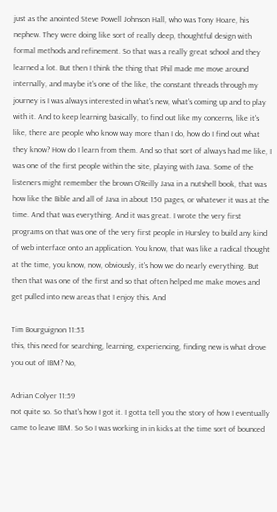just as the anointed Steve Powell Johnson Hall, who was Tony Hoare, his nephew. They were doing like sort of really deep, thoughtful design with formal methods and refinement. So that was a really great school and they learned a lot. But then I think the thing that Phil made me move around internally, and maybe it's one of the like, the constant threads through my journey is I was always interested in what's new, what's coming up and to play with it. And to keep learning basically, to find out like my concerns, like it's like, there are people who know way more than I do, how do I find out what they know? How do I learn from them. And so that sort of always had me like, I was one of the first people within the site, playing with Java. Some of the listeners might remember the brown O'Reilly Java in a nutshell book, that was how like the Bible and all of Java in about 150 pages, or whatever it was at the time. And that was everything. And it was great. I wrote the very first programs on that was one of the very first people in Hursley to build any kind of web interface onto an application. You know, that was like a radical thought at the time, you know, now, obviously, it's how we do nearly everything. But then that was one of the first and so that often helped me make moves and get pulled into new areas that I enjoy this. And

Tim Bourguignon 11:53
this, this need for searching, learning, experiencing, finding new is what drove you out of IBM? No,

Adrian Colyer 11:59
not quite so. So that's how I got it. I gotta tell you the story of how I eventually came to leave IBM. So So I was working in in kicks at the time sort of bounced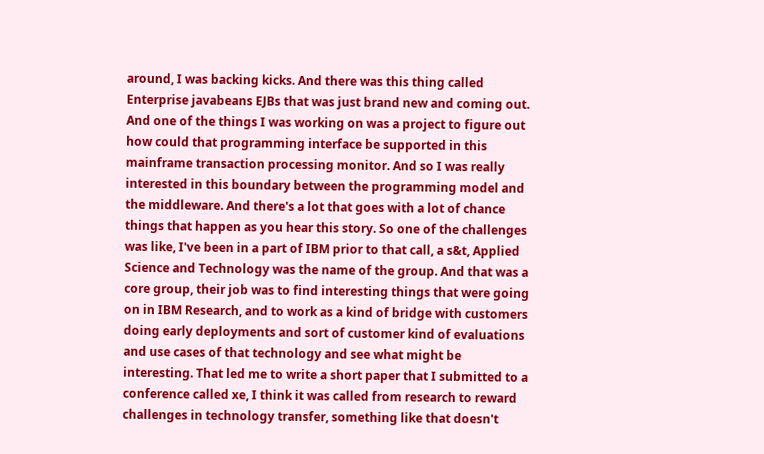around, I was backing kicks. And there was this thing called Enterprise javabeans EJBs that was just brand new and coming out. And one of the things I was working on was a project to figure out how could that programming interface be supported in this mainframe transaction processing monitor. And so I was really interested in this boundary between the programming model and the middleware. And there's a lot that goes with a lot of chance things that happen as you hear this story. So one of the challenges was like, I've been in a part of IBM prior to that call, a s&t, Applied Science and Technology was the name of the group. And that was a core group, their job was to find interesting things that were going on in IBM Research, and to work as a kind of bridge with customers doing early deployments and sort of customer kind of evaluations and use cases of that technology and see what might be interesting. That led me to write a short paper that I submitted to a conference called xe, I think it was called from research to reward challenges in technology transfer, something like that doesn't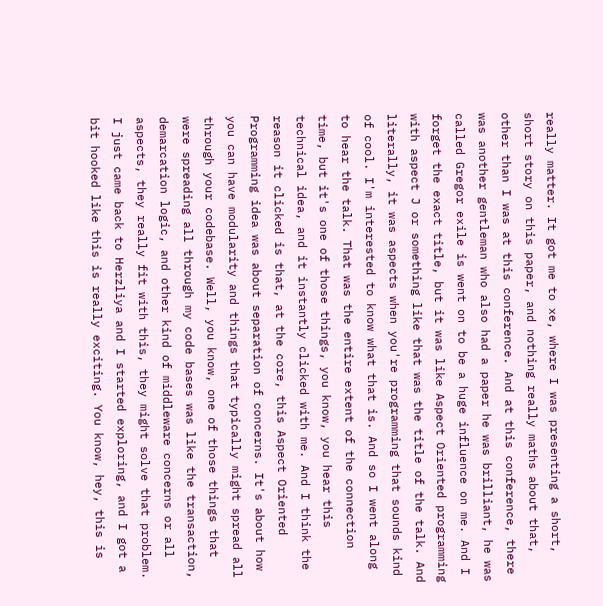really matter. It got me to xe, where I was presenting a short, short story on this paper, and nothing really maths about that, other than I was at this conference. And at this conference, there was another gentleman who also had a paper he was brilliant, he was called Gregor exile is went on to be a huge influence on me. And I forget the exact title, but it was like Aspect Oriented programming with aspect J or something like that was the title of the talk. And literally, it was aspects when you're programming that sounds kind of cool. I'm interested to know what that is. And so I went along to hear the talk. That was the entire extent of the connection time, but it's one of those things, you know, you hear this technical idea, and it instantly clicked with me. And I think the reason it clicked is that, at the core, this Aspect Oriented Programming idea was about separation of concerns. It's about how you can have modularity and things that typically might spread all through your codebase. Well, you know, one of those things that were spreading all through my code bases was like the transaction, demarcation logic, and other kind of middleware concerns or all aspects, they really fit with this, they might solve that problem. I just came back to Herzliya and I started exploring, and I got a bit hooked like this is really exciting. You know, hey, this is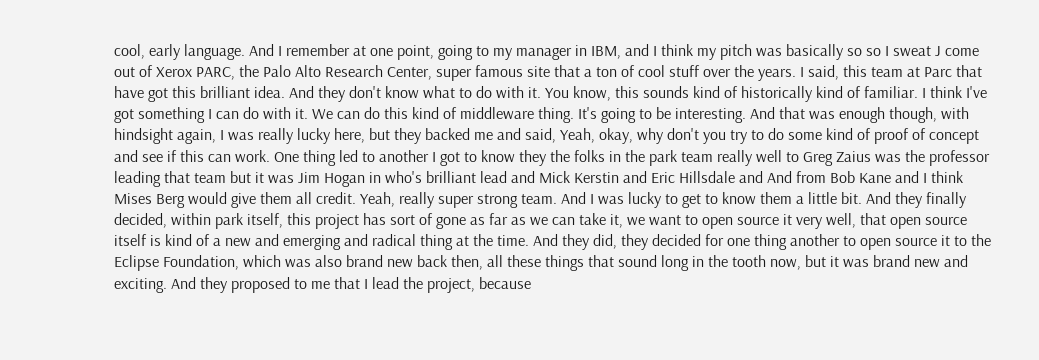cool, early language. And I remember at one point, going to my manager in IBM, and I think my pitch was basically so so I sweat J come out of Xerox PARC, the Palo Alto Research Center, super famous site that a ton of cool stuff over the years. I said, this team at Parc that have got this brilliant idea. And they don't know what to do with it. You know, this sounds kind of historically kind of familiar. I think I've got something I can do with it. We can do this kind of middleware thing. It's going to be interesting. And that was enough though, with hindsight again, I was really lucky here, but they backed me and said, Yeah, okay, why don't you try to do some kind of proof of concept and see if this can work. One thing led to another I got to know they the folks in the park team really well to Greg Zaius was the professor leading that team but it was Jim Hogan in who's brilliant lead and Mick Kerstin and Eric Hillsdale and And from Bob Kane and I think Mises Berg would give them all credit. Yeah, really super strong team. And I was lucky to get to know them a little bit. And they finally decided, within park itself, this project has sort of gone as far as we can take it, we want to open source it very well, that open source itself is kind of a new and emerging and radical thing at the time. And they did, they decided for one thing another to open source it to the Eclipse Foundation, which was also brand new back then, all these things that sound long in the tooth now, but it was brand new and exciting. And they proposed to me that I lead the project, because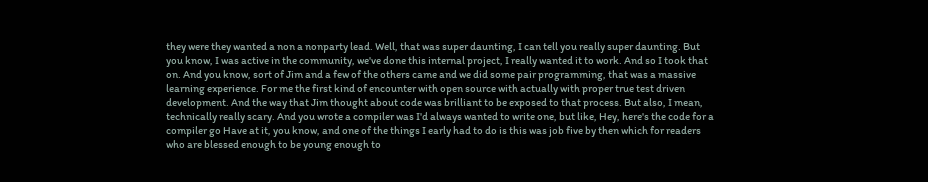they were they wanted a non a nonparty lead. Well, that was super daunting, I can tell you really super daunting. But you know, I was active in the community, we've done this internal project, I really wanted it to work. And so I took that on. And you know, sort of Jim and a few of the others came and we did some pair programming, that was a massive learning experience. For me the first kind of encounter with open source with actually with proper true test driven development. And the way that Jim thought about code was brilliant to be exposed to that process. But also, I mean, technically really scary. And you wrote a compiler was I'd always wanted to write one, but like, Hey, here's the code for a compiler go Have at it, you know, and one of the things I early had to do is this was job five by then which for readers who are blessed enough to be young enough to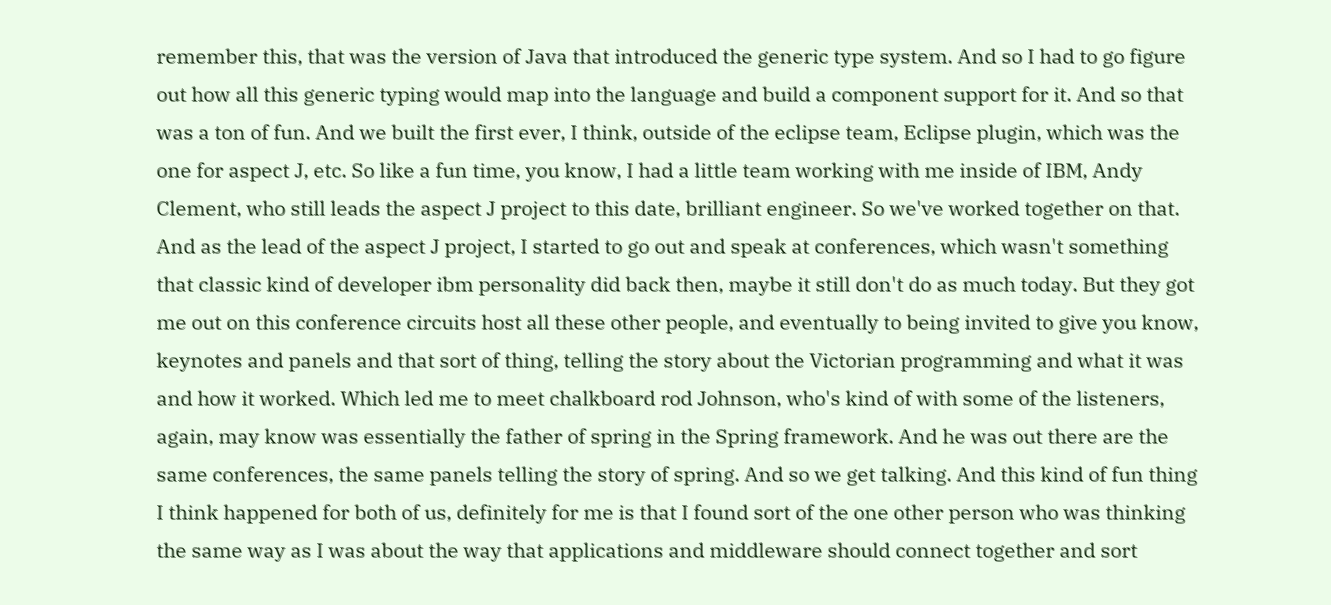remember this, that was the version of Java that introduced the generic type system. And so I had to go figure out how all this generic typing would map into the language and build a component support for it. And so that was a ton of fun. And we built the first ever, I think, outside of the eclipse team, Eclipse plugin, which was the one for aspect J, etc. So like a fun time, you know, I had a little team working with me inside of IBM, Andy Clement, who still leads the aspect J project to this date, brilliant engineer. So we've worked together on that. And as the lead of the aspect J project, I started to go out and speak at conferences, which wasn't something that classic kind of developer ibm personality did back then, maybe it still don't do as much today. But they got me out on this conference circuits host all these other people, and eventually to being invited to give you know, keynotes and panels and that sort of thing, telling the story about the Victorian programming and what it was and how it worked. Which led me to meet chalkboard rod Johnson, who's kind of with some of the listeners, again, may know was essentially the father of spring in the Spring framework. And he was out there are the same conferences, the same panels telling the story of spring. And so we get talking. And this kind of fun thing I think happened for both of us, definitely for me is that I found sort of the one other person who was thinking the same way as I was about the way that applications and middleware should connect together and sort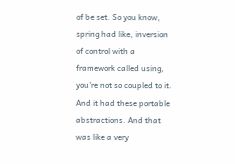of be set. So you know, spring had like, inversion of control with a framework called using, you're not so coupled to it. And it had these portable abstractions. And that was like a very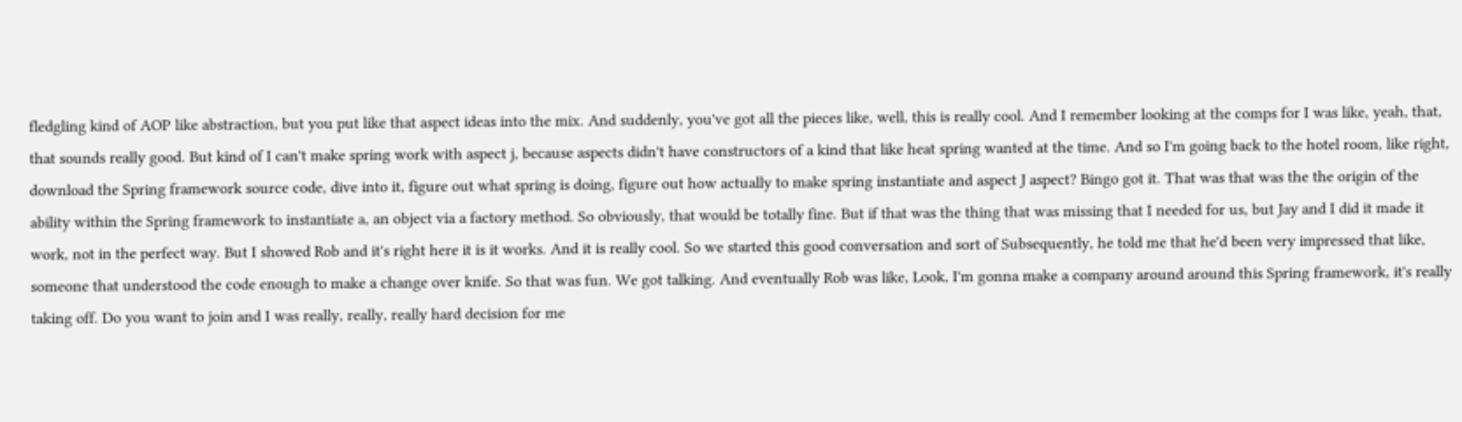fledgling kind of AOP like abstraction, but you put like that aspect ideas into the mix. And suddenly, you've got all the pieces like, well, this is really cool. And I remember looking at the comps for I was like, yeah, that, that sounds really good. But kind of I can't make spring work with aspect j, because aspects didn't have constructors of a kind that like heat spring wanted at the time. And so I'm going back to the hotel room, like right, download the Spring framework source code, dive into it, figure out what spring is doing, figure out how actually to make spring instantiate and aspect J aspect? Bingo got it. That was that was the the origin of the ability within the Spring framework to instantiate a, an object via a factory method. So obviously, that would be totally fine. But if that was the thing that was missing that I needed for us, but Jay and I did it made it work, not in the perfect way. But I showed Rob and it's right here it is it works. And it is really cool. So we started this good conversation and sort of Subsequently, he told me that he'd been very impressed that like, someone that understood the code enough to make a change over knife. So that was fun. We got talking. And eventually Rob was like, Look, I'm gonna make a company around around this Spring framework, it's really taking off. Do you want to join and I was really, really, really hard decision for me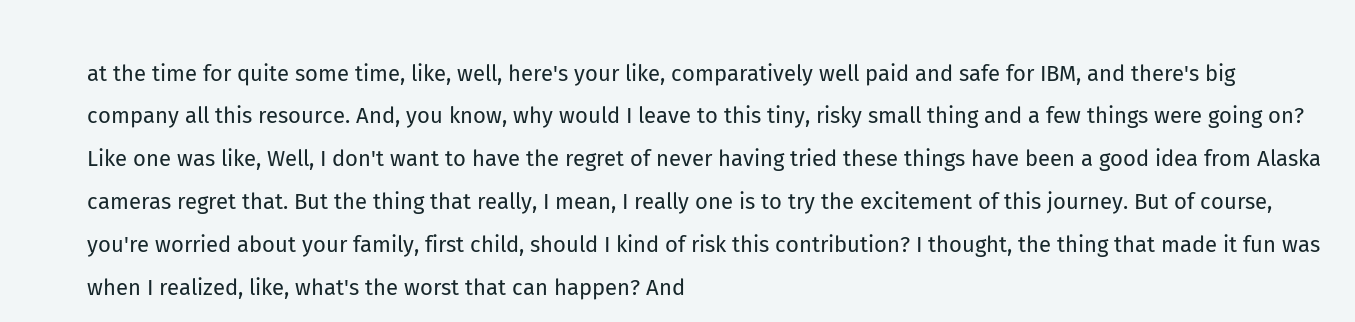at the time for quite some time, like, well, here's your like, comparatively well paid and safe for IBM, and there's big company all this resource. And, you know, why would I leave to this tiny, risky small thing and a few things were going on? Like one was like, Well, I don't want to have the regret of never having tried these things have been a good idea from Alaska cameras regret that. But the thing that really, I mean, I really one is to try the excitement of this journey. But of course, you're worried about your family, first child, should I kind of risk this contribution? I thought, the thing that made it fun was when I realized, like, what's the worst that can happen? And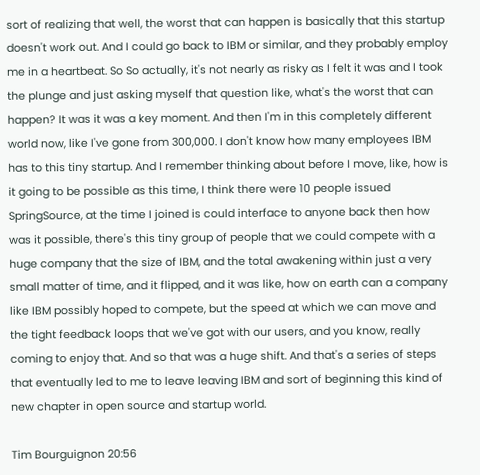sort of realizing that well, the worst that can happen is basically that this startup doesn't work out. And I could go back to IBM or similar, and they probably employ me in a heartbeat. So So actually, it's not nearly as risky as I felt it was and I took the plunge and just asking myself that question like, what's the worst that can happen? It was it was a key moment. And then I'm in this completely different world now, like I've gone from 300,000. I don't know how many employees IBM has to this tiny startup. And I remember thinking about before I move, like, how is it going to be possible as this time, I think there were 10 people issued SpringSource, at the time I joined is could interface to anyone back then how was it possible, there's this tiny group of people that we could compete with a huge company that the size of IBM, and the total awakening within just a very small matter of time, and it flipped, and it was like, how on earth can a company like IBM possibly hoped to compete, but the speed at which we can move and the tight feedback loops that we've got with our users, and you know, really coming to enjoy that. And so that was a huge shift. And that's a series of steps that eventually led to me to leave leaving IBM and sort of beginning this kind of new chapter in open source and startup world.

Tim Bourguignon 20:56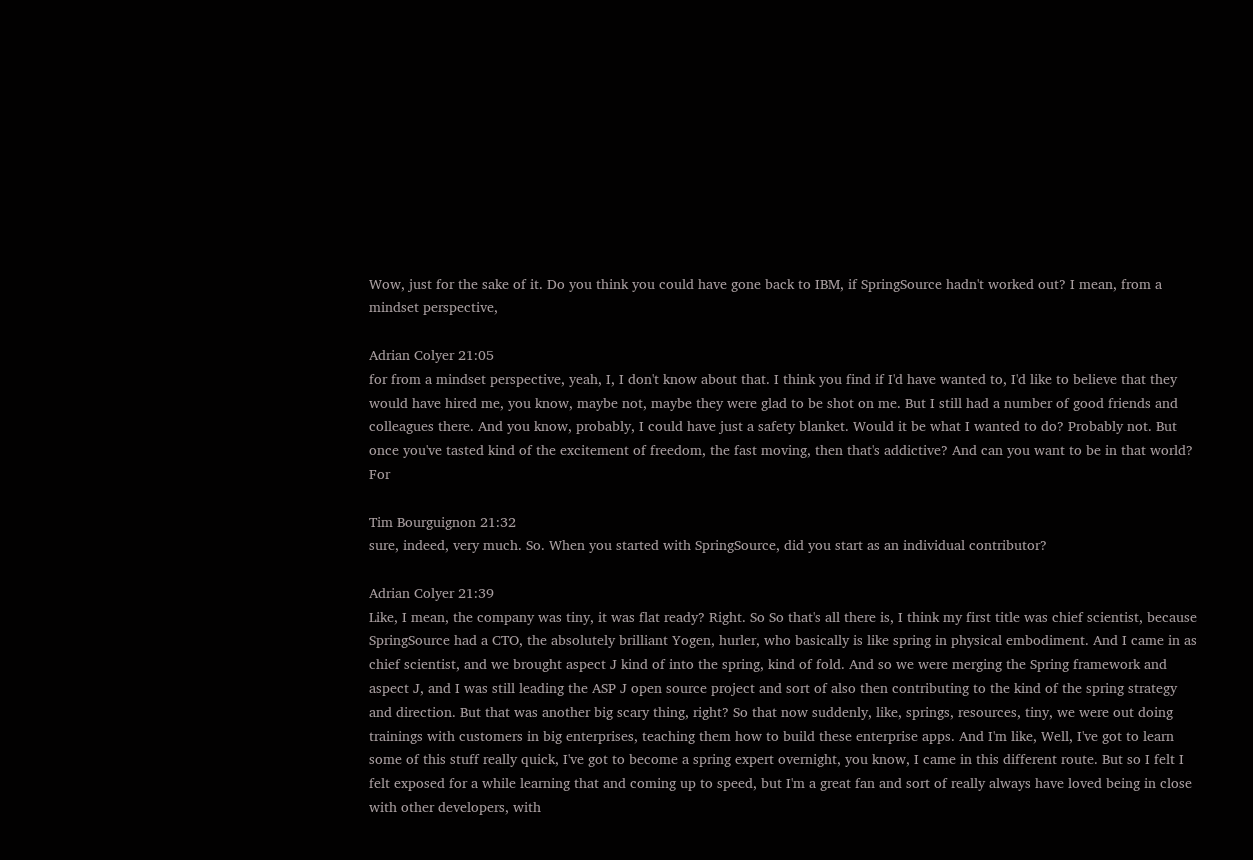Wow, just for the sake of it. Do you think you could have gone back to IBM, if SpringSource hadn't worked out? I mean, from a mindset perspective,

Adrian Colyer 21:05
for from a mindset perspective, yeah, I, I don't know about that. I think you find if I'd have wanted to, I'd like to believe that they would have hired me, you know, maybe not, maybe they were glad to be shot on me. But I still had a number of good friends and colleagues there. And you know, probably, I could have just a safety blanket. Would it be what I wanted to do? Probably not. But once you've tasted kind of the excitement of freedom, the fast moving, then that's addictive? And can you want to be in that world? For

Tim Bourguignon 21:32
sure, indeed, very much. So. When you started with SpringSource, did you start as an individual contributor?

Adrian Colyer 21:39
Like, I mean, the company was tiny, it was flat ready? Right. So So that's all there is, I think my first title was chief scientist, because SpringSource had a CTO, the absolutely brilliant Yogen, hurler, who basically is like spring in physical embodiment. And I came in as chief scientist, and we brought aspect J kind of into the spring, kind of fold. And so we were merging the Spring framework and aspect J, and I was still leading the ASP J open source project and sort of also then contributing to the kind of the spring strategy and direction. But that was another big scary thing, right? So that now suddenly, like, springs, resources, tiny, we were out doing trainings with customers in big enterprises, teaching them how to build these enterprise apps. And I'm like, Well, I've got to learn some of this stuff really quick, I've got to become a spring expert overnight, you know, I came in this different route. But so I felt I felt exposed for a while learning that and coming up to speed, but I'm a great fan and sort of really always have loved being in close with other developers, with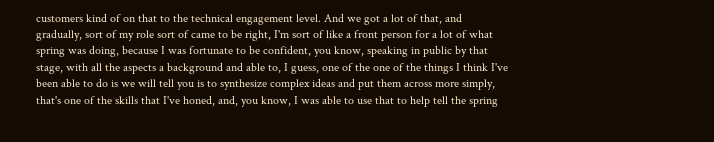customers kind of on that to the technical engagement level. And we got a lot of that, and gradually, sort of my role sort of came to be right, I'm sort of like a front person for a lot of what spring was doing, because I was fortunate to be confident, you know, speaking in public by that stage, with all the aspects a background and able to, I guess, one of the one of the things I think I've been able to do is we will tell you is to synthesize complex ideas and put them across more simply, that's one of the skills that I've honed, and, you know, I was able to use that to help tell the spring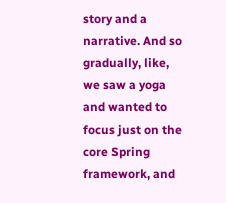story and a narrative. And so gradually, like, we saw a yoga and wanted to focus just on the core Spring framework, and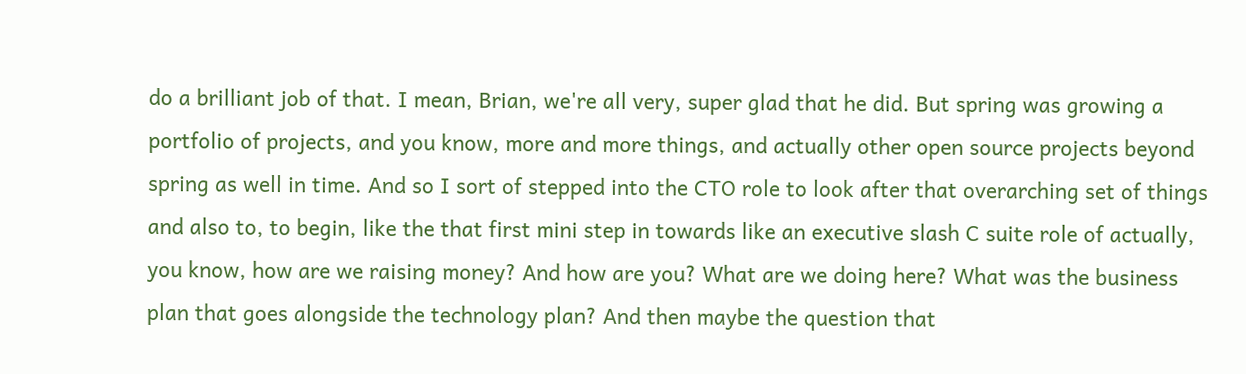do a brilliant job of that. I mean, Brian, we're all very, super glad that he did. But spring was growing a portfolio of projects, and you know, more and more things, and actually other open source projects beyond spring as well in time. And so I sort of stepped into the CTO role to look after that overarching set of things and also to, to begin, like the that first mini step in towards like an executive slash C suite role of actually, you know, how are we raising money? And how are you? What are we doing here? What was the business plan that goes alongside the technology plan? And then maybe the question that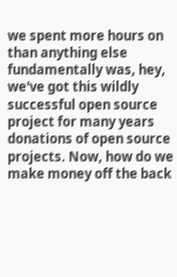we spent more hours on than anything else fundamentally was, hey, we've got this wildly successful open source project for many years donations of open source projects. Now, how do we make money off the back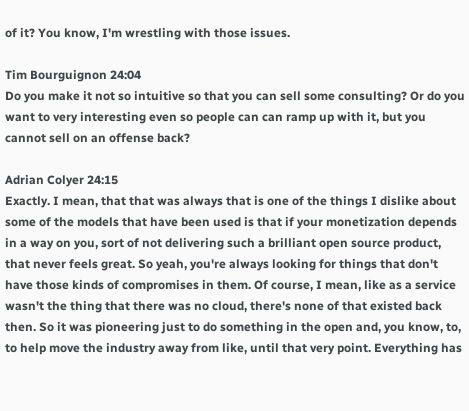of it? You know, I'm wrestling with those issues.

Tim Bourguignon 24:04
Do you make it not so intuitive so that you can sell some consulting? Or do you want to very interesting even so people can can ramp up with it, but you cannot sell on an offense back?

Adrian Colyer 24:15
Exactly. I mean, that that was always that is one of the things I dislike about some of the models that have been used is that if your monetization depends in a way on you, sort of not delivering such a brilliant open source product, that never feels great. So yeah, you're always looking for things that don't have those kinds of compromises in them. Of course, I mean, like as a service wasn't the thing that there was no cloud, there's none of that existed back then. So it was pioneering just to do something in the open and, you know, to, to help move the industry away from like, until that very point. Everything has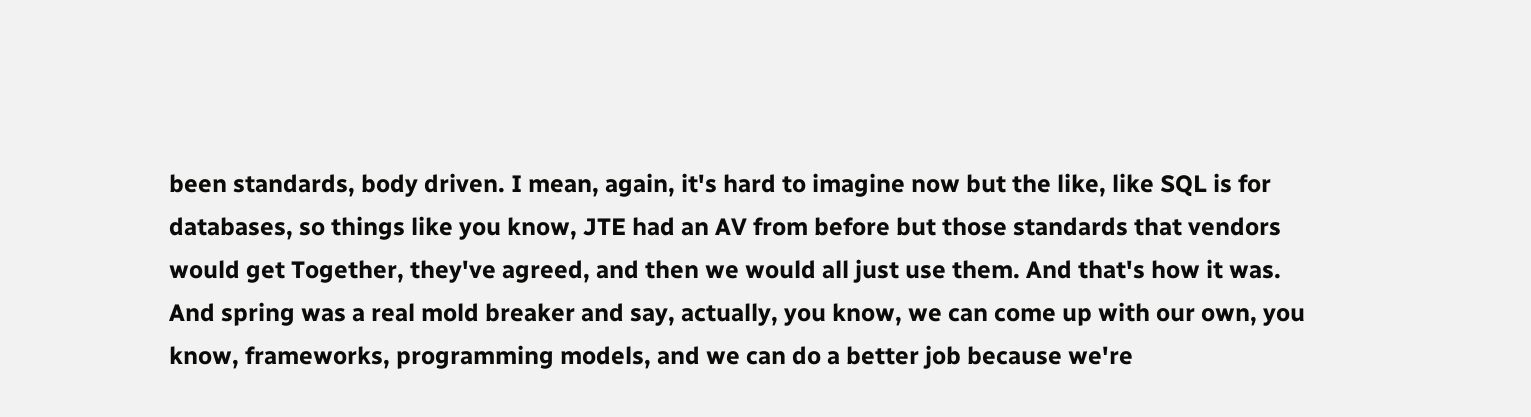been standards, body driven. I mean, again, it's hard to imagine now but the like, like SQL is for databases, so things like you know, JTE had an AV from before but those standards that vendors would get Together, they've agreed, and then we would all just use them. And that's how it was. And spring was a real mold breaker and say, actually, you know, we can come up with our own, you know, frameworks, programming models, and we can do a better job because we're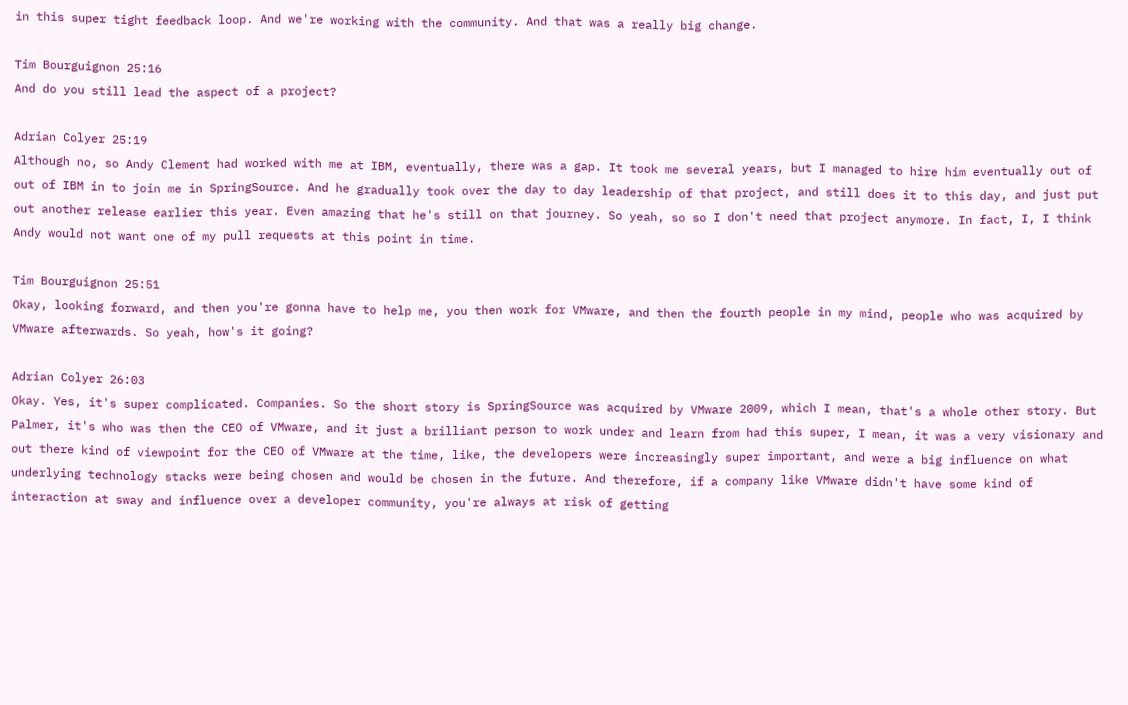in this super tight feedback loop. And we're working with the community. And that was a really big change.

Tim Bourguignon 25:16
And do you still lead the aspect of a project?

Adrian Colyer 25:19
Although no, so Andy Clement had worked with me at IBM, eventually, there was a gap. It took me several years, but I managed to hire him eventually out of out of IBM in to join me in SpringSource. And he gradually took over the day to day leadership of that project, and still does it to this day, and just put out another release earlier this year. Even amazing that he's still on that journey. So yeah, so so I don't need that project anymore. In fact, I, I think Andy would not want one of my pull requests at this point in time.

Tim Bourguignon 25:51
Okay, looking forward, and then you're gonna have to help me, you then work for VMware, and then the fourth people in my mind, people who was acquired by VMware afterwards. So yeah, how's it going?

Adrian Colyer 26:03
Okay. Yes, it's super complicated. Companies. So the short story is SpringSource was acquired by VMware 2009, which I mean, that's a whole other story. But Palmer, it's who was then the CEO of VMware, and it just a brilliant person to work under and learn from had this super, I mean, it was a very visionary and out there kind of viewpoint for the CEO of VMware at the time, like, the developers were increasingly super important, and were a big influence on what underlying technology stacks were being chosen and would be chosen in the future. And therefore, if a company like VMware didn't have some kind of interaction at sway and influence over a developer community, you're always at risk of getting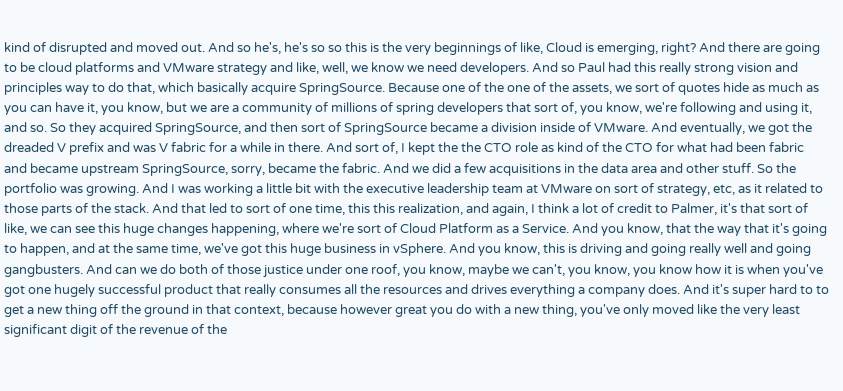kind of disrupted and moved out. And so he's, he's so so this is the very beginnings of like, Cloud is emerging, right? And there are going to be cloud platforms and VMware strategy and like, well, we know we need developers. And so Paul had this really strong vision and principles way to do that, which basically acquire SpringSource. Because one of the one of the assets, we sort of quotes hide as much as you can have it, you know, but we are a community of millions of spring developers that sort of, you know, we're following and using it, and so. So they acquired SpringSource, and then sort of SpringSource became a division inside of VMware. And eventually, we got the dreaded V prefix and was V fabric for a while in there. And sort of, I kept the the CTO role as kind of the CTO for what had been fabric and became upstream SpringSource, sorry, became the fabric. And we did a few acquisitions in the data area and other stuff. So the portfolio was growing. And I was working a little bit with the executive leadership team at VMware on sort of strategy, etc, as it related to those parts of the stack. And that led to sort of one time, this this realization, and again, I think a lot of credit to Palmer, it's that sort of like, we can see this huge changes happening, where we're sort of Cloud Platform as a Service. And you know, that the way that it's going to happen, and at the same time, we've got this huge business in vSphere. And you know, this is driving and going really well and going gangbusters. And can we do both of those justice under one roof, you know, maybe we can't, you know, you know how it is when you've got one hugely successful product that really consumes all the resources and drives everything a company does. And it's super hard to to get a new thing off the ground in that context, because however great you do with a new thing, you've only moved like the very least significant digit of the revenue of the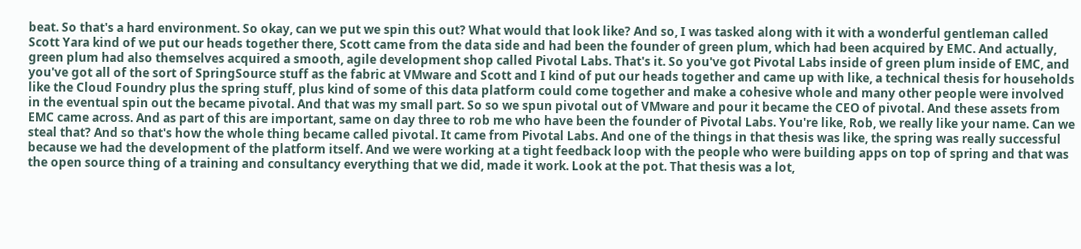beat. So that's a hard environment. So okay, can we put we spin this out? What would that look like? And so, I was tasked along with it with a wonderful gentleman called Scott Yara kind of we put our heads together there, Scott came from the data side and had been the founder of green plum, which had been acquired by EMC. And actually, green plum had also themselves acquired a smooth, agile development shop called Pivotal Labs. That's it. So you've got Pivotal Labs inside of green plum inside of EMC, and you've got all of the sort of SpringSource stuff as the fabric at VMware and Scott and I kind of put our heads together and came up with like, a technical thesis for households like the Cloud Foundry plus the spring stuff, plus kind of some of this data platform could come together and make a cohesive whole and many other people were involved in the eventual spin out the became pivotal. And that was my small part. So so we spun pivotal out of VMware and pour it became the CEO of pivotal. And these assets from EMC came across. And as part of this are important, same on day three to rob me who have been the founder of Pivotal Labs. You're like, Rob, we really like your name. Can we steal that? And so that's how the whole thing became called pivotal. It came from Pivotal Labs. And one of the things in that thesis was like, the spring was really successful because we had the development of the platform itself. And we were working at a tight feedback loop with the people who were building apps on top of spring and that was the open source thing of a training and consultancy everything that we did, made it work. Look at the pot. That thesis was a lot,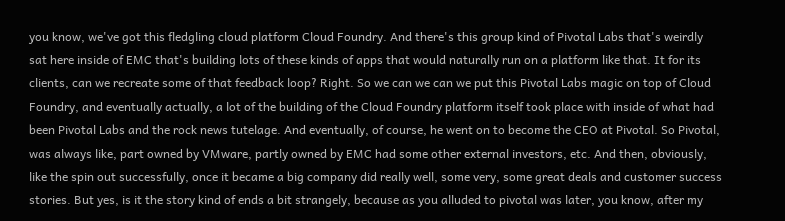you know, we've got this fledgling cloud platform Cloud Foundry. And there's this group kind of Pivotal Labs that's weirdly sat here inside of EMC that's building lots of these kinds of apps that would naturally run on a platform like that. It for its clients, can we recreate some of that feedback loop? Right. So we can we can we put this Pivotal Labs magic on top of Cloud Foundry, and eventually actually, a lot of the building of the Cloud Foundry platform itself took place with inside of what had been Pivotal Labs and the rock news tutelage. And eventually, of course, he went on to become the CEO at Pivotal. So Pivotal, was always like, part owned by VMware, partly owned by EMC had some other external investors, etc. And then, obviously, like the spin out successfully, once it became a big company did really well, some very, some great deals and customer success stories. But yes, is it the story kind of ends a bit strangely, because as you alluded to pivotal was later, you know, after my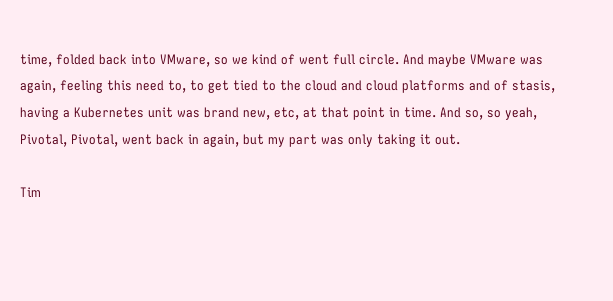time, folded back into VMware, so we kind of went full circle. And maybe VMware was again, feeling this need to, to get tied to the cloud and cloud platforms and of stasis, having a Kubernetes unit was brand new, etc, at that point in time. And so, so yeah, Pivotal, Pivotal, went back in again, but my part was only taking it out.

Tim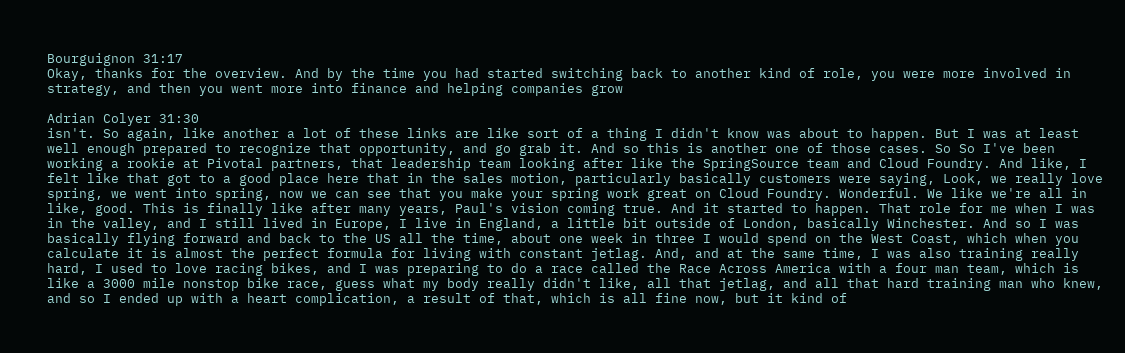Bourguignon 31:17
Okay, thanks for the overview. And by the time you had started switching back to another kind of role, you were more involved in strategy, and then you went more into finance and helping companies grow

Adrian Colyer 31:30
isn't. So again, like another a lot of these links are like sort of a thing I didn't know was about to happen. But I was at least well enough prepared to recognize that opportunity, and go grab it. And so this is another one of those cases. So So I've been working a rookie at Pivotal partners, that leadership team looking after like the SpringSource team and Cloud Foundry. And like, I felt like that got to a good place here that in the sales motion, particularly basically customers were saying, Look, we really love spring, we went into spring, now we can see that you make your spring work great on Cloud Foundry. Wonderful. We like we're all in like, good. This is finally like after many years, Paul's vision coming true. And it started to happen. That role for me when I was in the valley, and I still lived in Europe, I live in England, a little bit outside of London, basically Winchester. And so I was basically flying forward and back to the US all the time, about one week in three I would spend on the West Coast, which when you calculate it is almost the perfect formula for living with constant jetlag. And, and at the same time, I was also training really hard, I used to love racing bikes, and I was preparing to do a race called the Race Across America with a four man team, which is like a 3000 mile nonstop bike race, guess what my body really didn't like, all that jetlag, and all that hard training man who knew, and so I ended up with a heart complication, a result of that, which is all fine now, but it kind of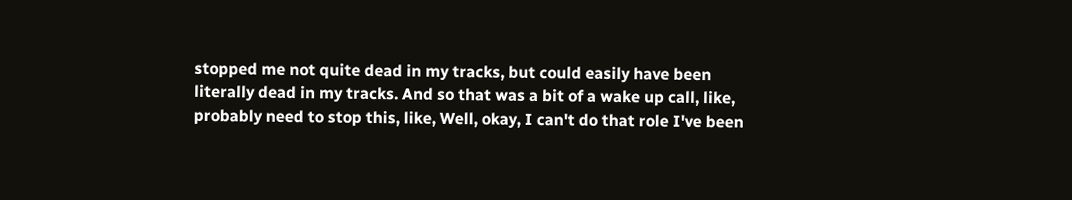stopped me not quite dead in my tracks, but could easily have been literally dead in my tracks. And so that was a bit of a wake up call, like, probably need to stop this, like, Well, okay, I can't do that role I've been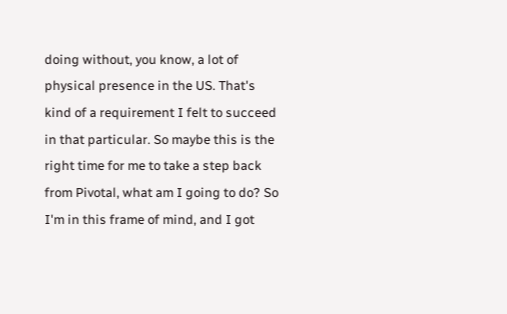doing without, you know, a lot of physical presence in the US. That's kind of a requirement I felt to succeed in that particular. So maybe this is the right time for me to take a step back from Pivotal, what am I going to do? So I'm in this frame of mind, and I got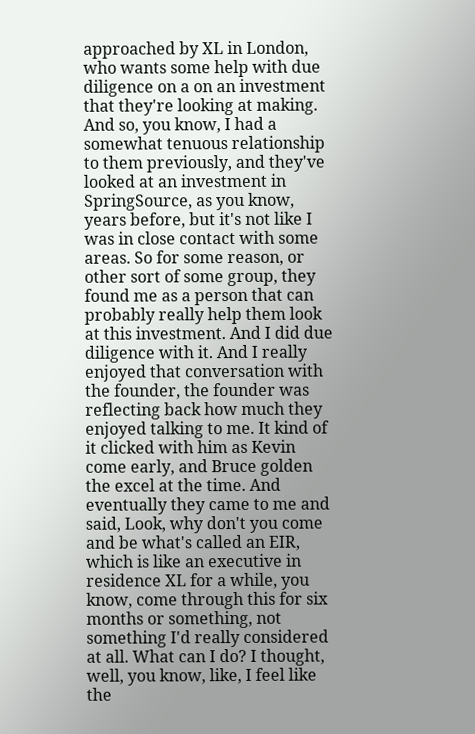approached by XL in London, who wants some help with due diligence on a on an investment that they're looking at making. And so, you know, I had a somewhat tenuous relationship to them previously, and they've looked at an investment in SpringSource, as you know, years before, but it's not like I was in close contact with some areas. So for some reason, or other sort of some group, they found me as a person that can probably really help them look at this investment. And I did due diligence with it. And I really enjoyed that conversation with the founder, the founder was reflecting back how much they enjoyed talking to me. It kind of it clicked with him as Kevin come early, and Bruce golden the excel at the time. And eventually they came to me and said, Look, why don't you come and be what's called an EIR, which is like an executive in residence XL for a while, you know, come through this for six months or something, not something I'd really considered at all. What can I do? I thought, well, you know, like, I feel like the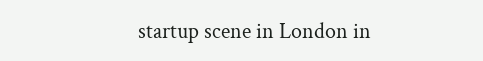startup scene in London in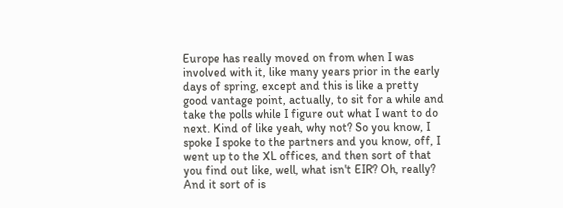Europe has really moved on from when I was involved with it, like many years prior in the early days of spring, except and this is like a pretty good vantage point, actually, to sit for a while and take the polls while I figure out what I want to do next. Kind of like yeah, why not? So you know, I spoke I spoke to the partners and you know, off, I went up to the XL offices, and then sort of that you find out like, well, what isn't EIR? Oh, really? And it sort of is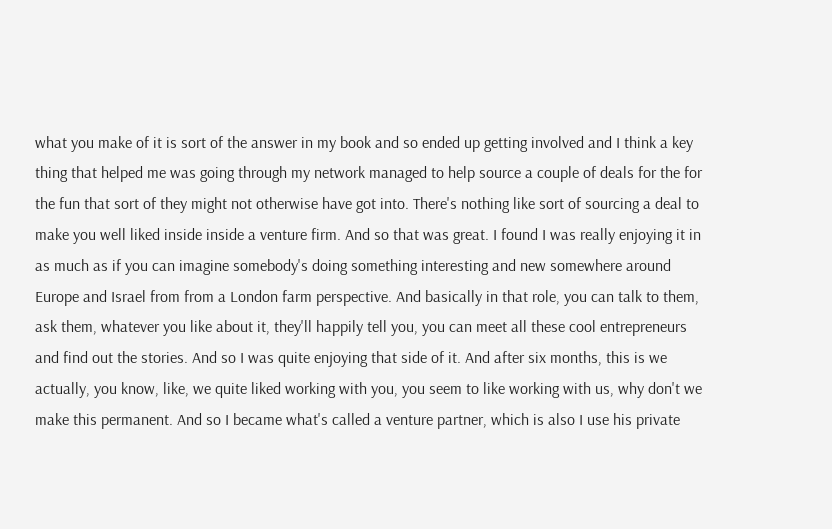what you make of it is sort of the answer in my book and so ended up getting involved and I think a key thing that helped me was going through my network managed to help source a couple of deals for the for the fun that sort of they might not otherwise have got into. There's nothing like sort of sourcing a deal to make you well liked inside inside a venture firm. And so that was great. I found I was really enjoying it in as much as if you can imagine somebody's doing something interesting and new somewhere around Europe and Israel from from a London farm perspective. And basically in that role, you can talk to them, ask them, whatever you like about it, they'll happily tell you, you can meet all these cool entrepreneurs and find out the stories. And so I was quite enjoying that side of it. And after six months, this is we actually, you know, like, we quite liked working with you, you seem to like working with us, why don't we make this permanent. And so I became what's called a venture partner, which is also I use his private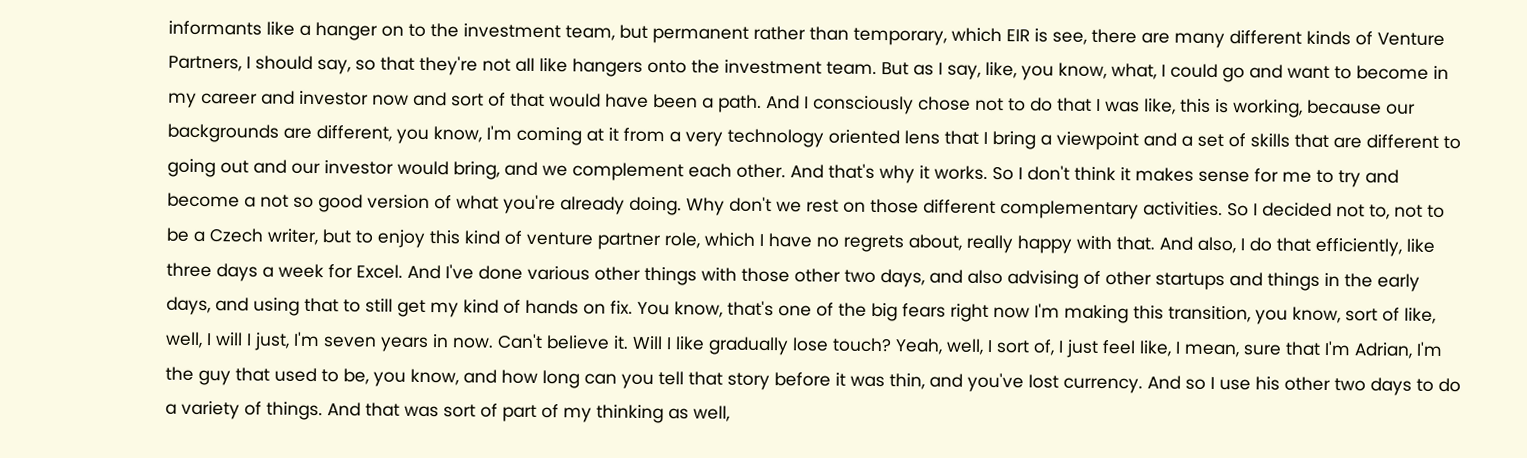informants like a hanger on to the investment team, but permanent rather than temporary, which EIR is see, there are many different kinds of Venture Partners, I should say, so that they're not all like hangers onto the investment team. But as I say, like, you know, what, I could go and want to become in my career and investor now and sort of that would have been a path. And I consciously chose not to do that I was like, this is working, because our backgrounds are different, you know, I'm coming at it from a very technology oriented lens that I bring a viewpoint and a set of skills that are different to going out and our investor would bring, and we complement each other. And that's why it works. So I don't think it makes sense for me to try and become a not so good version of what you're already doing. Why don't we rest on those different complementary activities. So I decided not to, not to be a Czech writer, but to enjoy this kind of venture partner role, which I have no regrets about, really happy with that. And also, I do that efficiently, like three days a week for Excel. And I've done various other things with those other two days, and also advising of other startups and things in the early days, and using that to still get my kind of hands on fix. You know, that's one of the big fears right now I'm making this transition, you know, sort of like, well, I will I just, I'm seven years in now. Can't believe it. Will I like gradually lose touch? Yeah, well, I sort of, I just feel like, I mean, sure that I'm Adrian, I'm the guy that used to be, you know, and how long can you tell that story before it was thin, and you've lost currency. And so I use his other two days to do a variety of things. And that was sort of part of my thinking as well,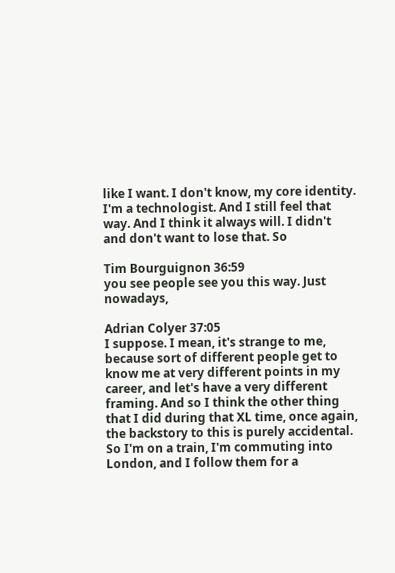like I want. I don't know, my core identity. I'm a technologist. And I still feel that way. And I think it always will. I didn't and don't want to lose that. So

Tim Bourguignon 36:59
you see people see you this way. Just nowadays,

Adrian Colyer 37:05
I suppose. I mean, it's strange to me, because sort of different people get to know me at very different points in my career, and let's have a very different framing. And so I think the other thing that I did during that XL time, once again, the backstory to this is purely accidental. So I'm on a train, I'm commuting into London, and I follow them for a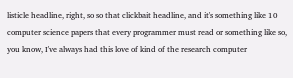listicle headline, right, so so that clickbait headline, and it's something like 10 computer science papers that every programmer must read or something like so, you know, I've always had this love of kind of the research computer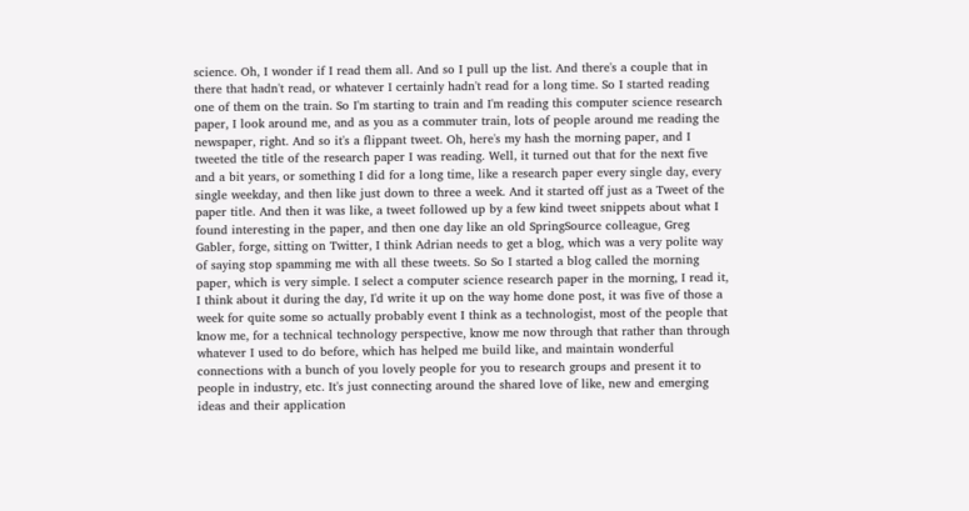science. Oh, I wonder if I read them all. And so I pull up the list. And there's a couple that in there that hadn't read, or whatever I certainly hadn't read for a long time. So I started reading one of them on the train. So I'm starting to train and I'm reading this computer science research paper, I look around me, and as you as a commuter train, lots of people around me reading the newspaper, right. And so it's a flippant tweet. Oh, here's my hash the morning paper, and I tweeted the title of the research paper I was reading. Well, it turned out that for the next five and a bit years, or something I did for a long time, like a research paper every single day, every single weekday, and then like just down to three a week. And it started off just as a Tweet of the paper title. And then it was like, a tweet followed up by a few kind tweet snippets about what I found interesting in the paper, and then one day like an old SpringSource colleague, Greg Gabler, forge, sitting on Twitter, I think Adrian needs to get a blog, which was a very polite way of saying stop spamming me with all these tweets. So So I started a blog called the morning paper, which is very simple. I select a computer science research paper in the morning, I read it, I think about it during the day, I'd write it up on the way home done post, it was five of those a week for quite some so actually probably event I think as a technologist, most of the people that know me, for a technical technology perspective, know me now through that rather than through whatever I used to do before, which has helped me build like, and maintain wonderful connections with a bunch of you lovely people for you to research groups and present it to people in industry, etc. It's just connecting around the shared love of like, new and emerging ideas and their application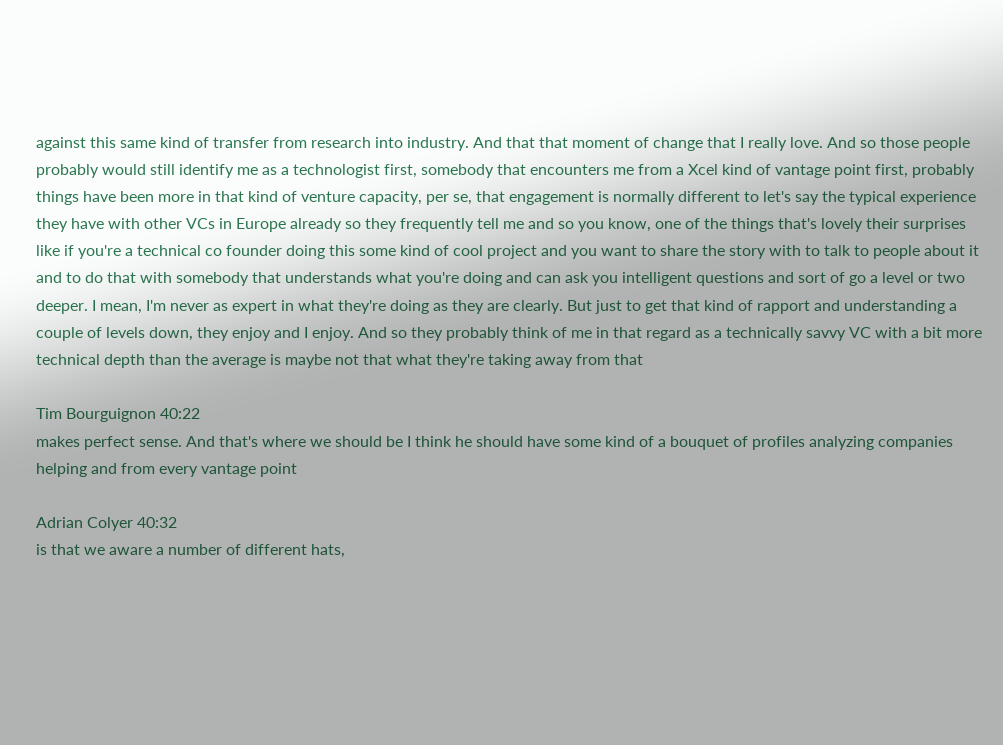against this same kind of transfer from research into industry. And that that moment of change that I really love. And so those people probably would still identify me as a technologist first, somebody that encounters me from a Xcel kind of vantage point first, probably things have been more in that kind of venture capacity, per se, that engagement is normally different to let's say the typical experience they have with other VCs in Europe already so they frequently tell me and so you know, one of the things that's lovely their surprises like if you're a technical co founder doing this some kind of cool project and you want to share the story with to talk to people about it and to do that with somebody that understands what you're doing and can ask you intelligent questions and sort of go a level or two deeper. I mean, I'm never as expert in what they're doing as they are clearly. But just to get that kind of rapport and understanding a couple of levels down, they enjoy and I enjoy. And so they probably think of me in that regard as a technically savvy VC with a bit more technical depth than the average is maybe not that what they're taking away from that

Tim Bourguignon 40:22
makes perfect sense. And that's where we should be I think he should have some kind of a bouquet of profiles analyzing companies helping and from every vantage point

Adrian Colyer 40:32
is that we aware a number of different hats,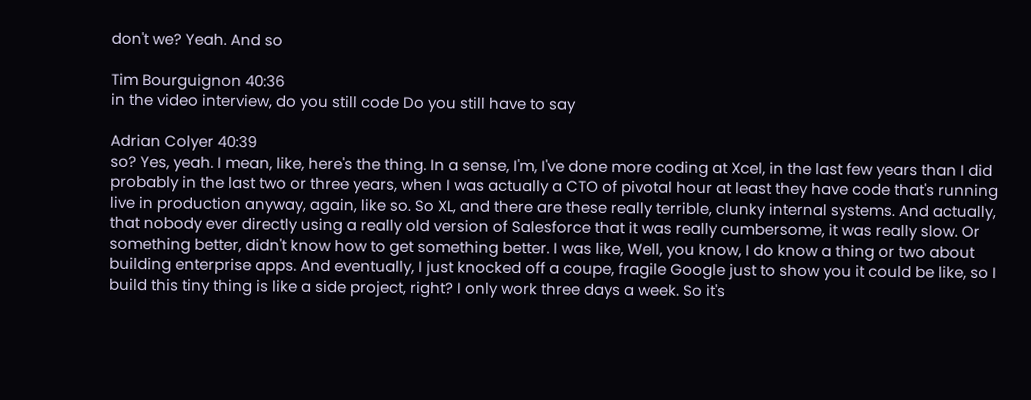don't we? Yeah. And so

Tim Bourguignon 40:36
in the video interview, do you still code Do you still have to say

Adrian Colyer 40:39
so? Yes, yeah. I mean, like, here's the thing. In a sense, I'm, I've done more coding at Xcel, in the last few years than I did probably in the last two or three years, when I was actually a CTO of pivotal hour at least they have code that's running live in production anyway, again, like so. So XL, and there are these really terrible, clunky internal systems. And actually, that nobody ever directly using a really old version of Salesforce that it was really cumbersome, it was really slow. Or something better, didn't know how to get something better. I was like, Well, you know, I do know a thing or two about building enterprise apps. And eventually, I just knocked off a coupe, fragile Google just to show you it could be like, so I build this tiny thing is like a side project, right? I only work three days a week. So it's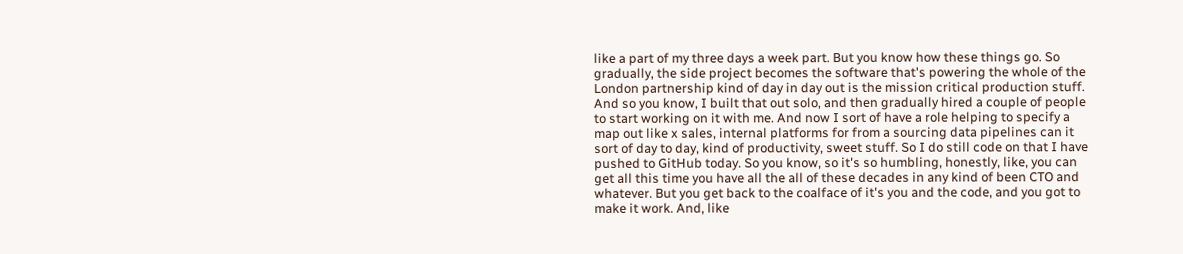like a part of my three days a week part. But you know how these things go. So gradually, the side project becomes the software that's powering the whole of the London partnership kind of day in day out is the mission critical production stuff. And so you know, I built that out solo, and then gradually hired a couple of people to start working on it with me. And now I sort of have a role helping to specify a map out like x sales, internal platforms for from a sourcing data pipelines can it sort of day to day, kind of productivity, sweet stuff. So I do still code on that I have pushed to GitHub today. So you know, so it's so humbling, honestly, like, you can get all this time you have all the all of these decades in any kind of been CTO and whatever. But you get back to the coalface of it's you and the code, and you got to make it work. And, like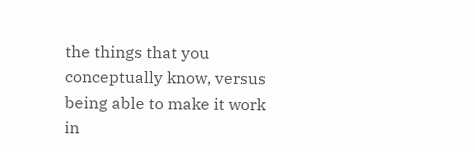the things that you conceptually know, versus being able to make it work in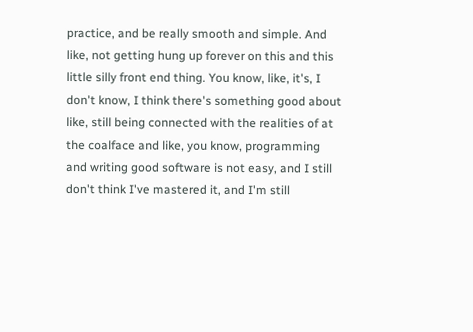practice, and be really smooth and simple. And like, not getting hung up forever on this and this little silly front end thing. You know, like, it's, I don't know, I think there's something good about like, still being connected with the realities of at the coalface and like, you know, programming and writing good software is not easy, and I still don't think I've mastered it, and I'm still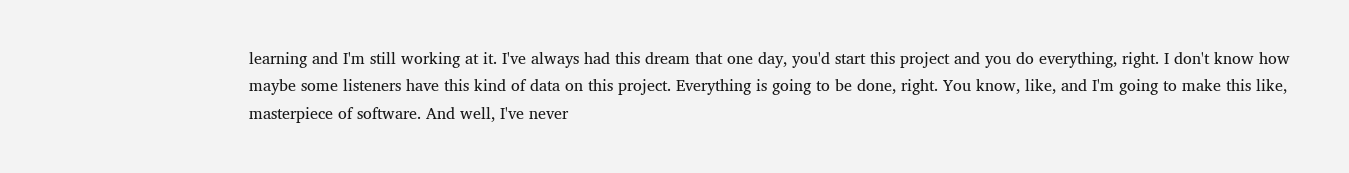learning and I'm still working at it. I've always had this dream that one day, you'd start this project and you do everything, right. I don't know how maybe some listeners have this kind of data on this project. Everything is going to be done, right. You know, like, and I'm going to make this like, masterpiece of software. And well, I've never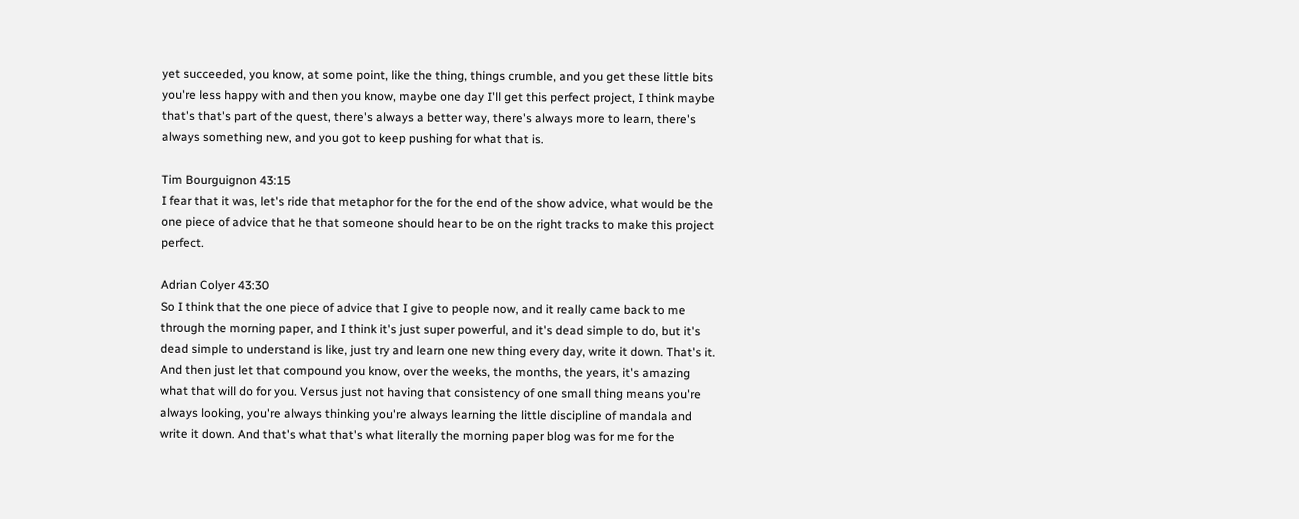yet succeeded, you know, at some point, like the thing, things crumble, and you get these little bits you're less happy with and then you know, maybe one day I'll get this perfect project, I think maybe that's that's part of the quest, there's always a better way, there's always more to learn, there's always something new, and you got to keep pushing for what that is.

Tim Bourguignon 43:15
I fear that it was, let's ride that metaphor for the for the end of the show advice, what would be the one piece of advice that he that someone should hear to be on the right tracks to make this project perfect.

Adrian Colyer 43:30
So I think that the one piece of advice that I give to people now, and it really came back to me through the morning paper, and I think it's just super powerful, and it's dead simple to do, but it's dead simple to understand is like, just try and learn one new thing every day, write it down. That's it. And then just let that compound you know, over the weeks, the months, the years, it's amazing what that will do for you. Versus just not having that consistency of one small thing means you're always looking, you're always thinking you're always learning the little discipline of mandala and write it down. And that's what that's what literally the morning paper blog was for me for the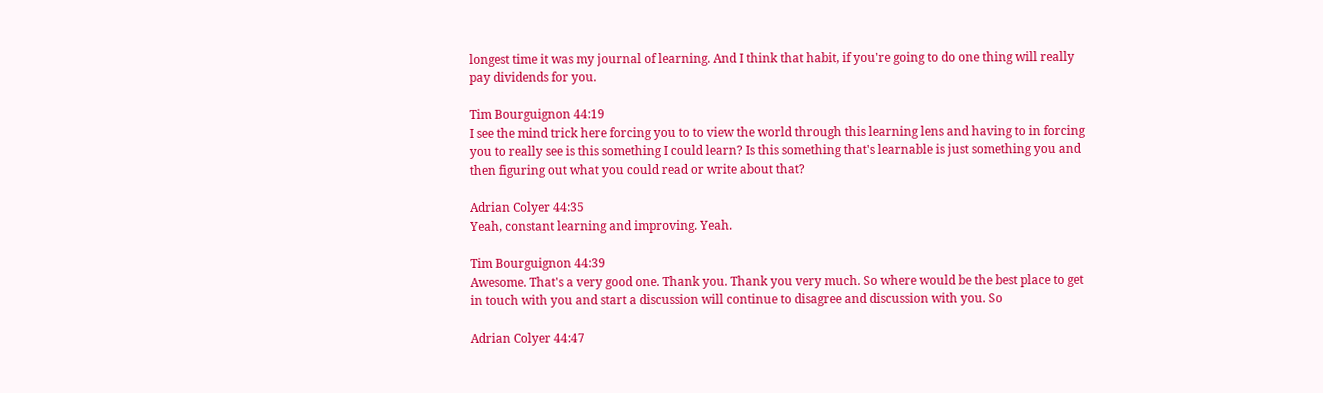longest time it was my journal of learning. And I think that habit, if you're going to do one thing will really pay dividends for you.

Tim Bourguignon 44:19
I see the mind trick here forcing you to to view the world through this learning lens and having to in forcing you to really see is this something I could learn? Is this something that's learnable is just something you and then figuring out what you could read or write about that?

Adrian Colyer 44:35
Yeah, constant learning and improving. Yeah.

Tim Bourguignon 44:39
Awesome. That's a very good one. Thank you. Thank you very much. So where would be the best place to get in touch with you and start a discussion will continue to disagree and discussion with you. So

Adrian Colyer 44:47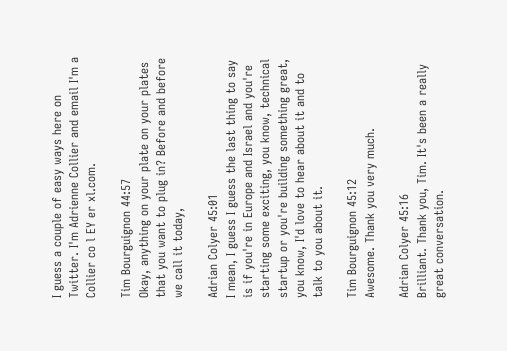I guess a couple of easy ways here on Twitter. I'm Adrienne Collier and email I'm a Collier co l EY er xl.com.

Tim Bourguignon 44:57
Okay, anything on your plate on your plates that you want to plug in? Before and before we call it today,

Adrian Colyer 45:01
I mean, I guess I guess the last thing to say is if you're in Europe and Israel and you're starting some exciting, you know, technical startup or you're building something great, you know, I'd love to hear about it and to talk to you about it.

Tim Bourguignon 45:12
Awesome. Thank you very much.

Adrian Colyer 45:16
Brilliant. Thank you, Tim. It's been a really great conversation.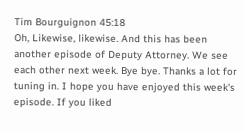Tim Bourguignon 45:18
Oh, Likewise, likewise. And this has been another episode of Deputy Attorney. We see each other next week. Bye bye. Thanks a lot for tuning in. I hope you have enjoyed this week's episode. If you liked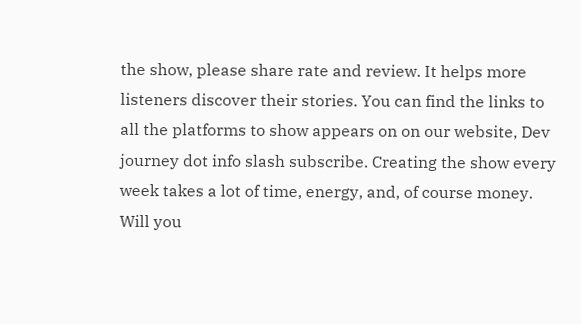the show, please share rate and review. It helps more listeners discover their stories. You can find the links to all the platforms to show appears on on our website, Dev journey dot info slash subscribe. Creating the show every week takes a lot of time, energy, and, of course money. Will you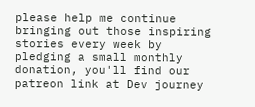please help me continue bringing out those inspiring stories every week by pledging a small monthly donation, you'll find our patreon link at Dev journey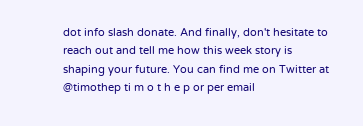dot info slash donate. And finally, don't hesitate to reach out and tell me how this week story is shaping your future. You can find me on Twitter at @timothep ti m o t h e p or per email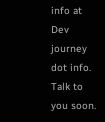info at Dev journey dot info. Talk to you soon.